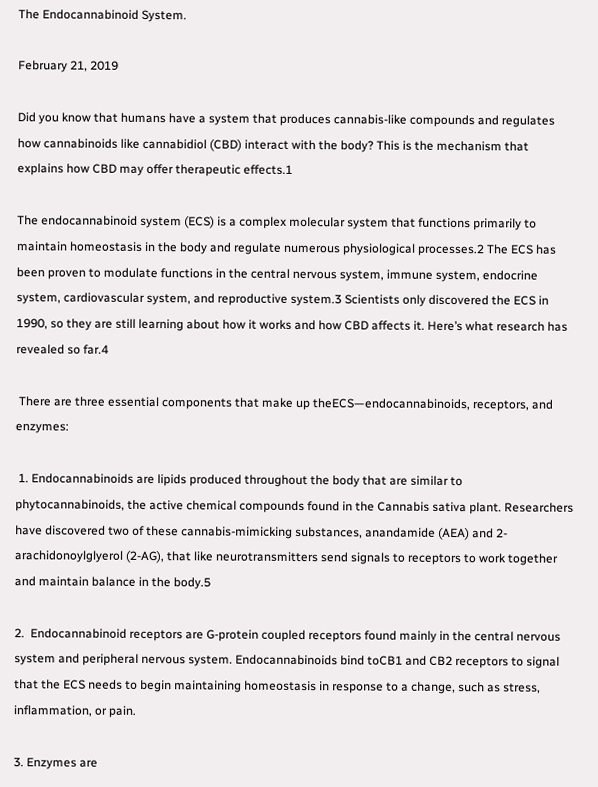The Endocannabinoid System.

February 21, 2019

Did you know that humans have a system that produces cannabis-like compounds and regulates how cannabinoids like cannabidiol (CBD) interact with the body? This is the mechanism that explains how CBD may offer therapeutic effects.1

The endocannabinoid system (ECS) is a complex molecular system that functions primarily to maintain homeostasis in the body and regulate numerous physiological processes.2 The ECS has been proven to modulate functions in the central nervous system, immune system, endocrine system, cardiovascular system, and reproductive system.3 Scientists only discovered the ECS in 1990, so they are still learning about how it works and how CBD affects it. Here’s what research has revealed so far.4

 There are three essential components that make up theECS—endocannabinoids, receptors, and enzymes:

 1. Endocannabinoids are lipids produced throughout the body that are similar to phytocannabinoids, the active chemical compounds found in the Cannabis sativa plant. Researchers have discovered two of these cannabis-mimicking substances, anandamide (AEA) and 2-arachidonoylglyerol (2-AG), that like neurotransmitters send signals to receptors to work together and maintain balance in the body.5

2.  Endocannabinoid receptors are G-protein coupled receptors found mainly in the central nervous system and peripheral nervous system. Endocannabinoids bind toCB1 and CB2 receptors to signal that the ECS needs to begin maintaining homeostasis in response to a change, such as stress, inflammation, or pain.

3. Enzymes are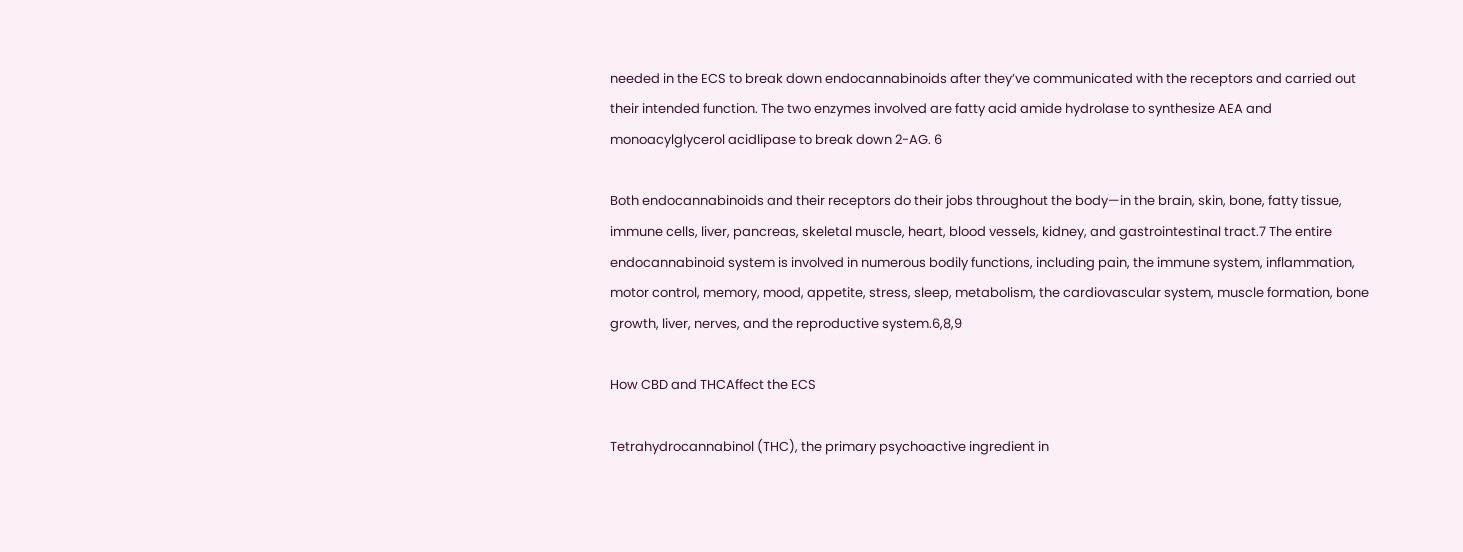needed in the ECS to break down endocannabinoids after they’ve communicated with the receptors and carried out their intended function. The two enzymes involved are fatty acid amide hydrolase to synthesize AEA and monoacylglycerol acidlipase to break down 2-AG. 6

Both endocannabinoids and their receptors do their jobs throughout the body—in the brain, skin, bone, fatty tissue, immune cells, liver, pancreas, skeletal muscle, heart, blood vessels, kidney, and gastrointestinal tract.7 The entire endocannabinoid system is involved in numerous bodily functions, including pain, the immune system, inflammation, motor control, memory, mood, appetite, stress, sleep, metabolism, the cardiovascular system, muscle formation, bone growth, liver, nerves, and the reproductive system.6,8,9

How CBD and THCAffect the ECS

Tetrahydrocannabinol (THC), the primary psychoactive ingredient in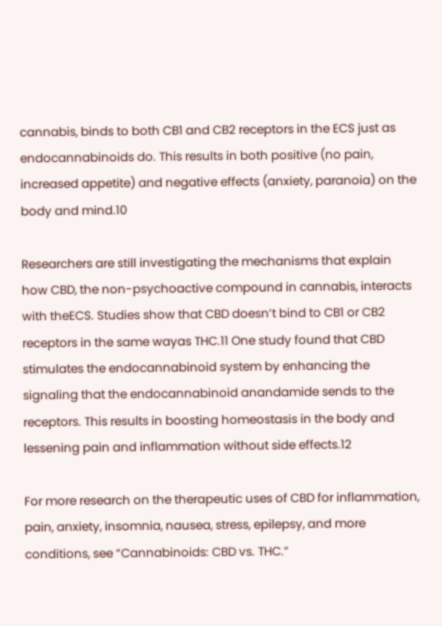cannabis, binds to both CB1 and CB2 receptors in the ECS just as endocannabinoids do. This results in both positive (no pain, increased appetite) and negative effects (anxiety, paranoia) on the body and mind.10

Researchers are still investigating the mechanisms that explain how CBD, the non-psychoactive compound in cannabis, interacts with theECS. Studies show that CBD doesn’t bind to CB1 or CB2 receptors in the same wayas THC.11 One study found that CBD stimulates the endocannabinoid system by enhancing the signaling that the endocannabinoid anandamide sends to the receptors. This results in boosting homeostasis in the body and lessening pain and inflammation without side effects.12

For more research on the therapeutic uses of CBD for inflammation, pain, anxiety, insomnia, nausea, stress, epilepsy, and more conditions, see “Cannabinoids: CBD vs. THC.”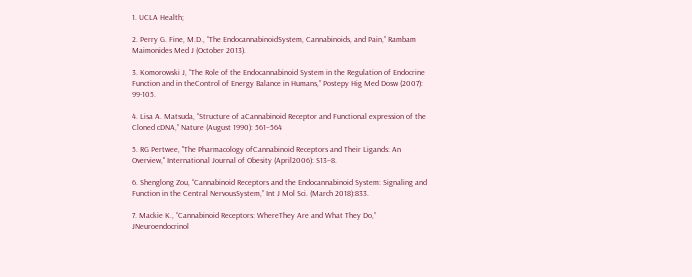1. UCLA Health;

2. Perry G. Fine, M.D., “The EndocannabinoidSystem, Cannabinoids, and Pain,” Rambam Maimonides Med J (October 2013).

3. Komorowski J, “The Role of the Endocannabinoid System in the Regulation of Endocrine Function and in theControl of Energy Balance in Humans,” Postepy Hig Med Dosw (2007): 99-105.

4. Lisa A. Matsuda, “Structure of aCannabinoid Receptor and Functional expression of the Cloned cDNA,” Nature (August 1990): 561–564

5. RG Pertwee, "The Pharmacology ofCannabinoid Receptors and Their Ligands: An Overview," International Journal of Obesity (April2006): S13–8.

6. Shenglong Zou, “Cannabinoid Receptors and the Endocannabinoid System: Signaling and Function in the Central NervousSystem,” Int J Mol Sci. (March 2018):833.

7. Mackie K., “Cannabinoid Receptors: WhereThey Are and What They Do,” JNeuroendocrinol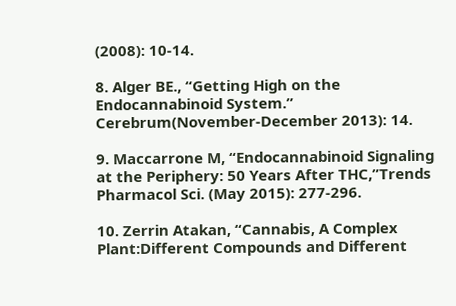(2008): 10-14.

8. Alger BE., “Getting High on the Endocannabinoid System.” Cerebrum(November-December 2013): 14.

9. Maccarrone M, “Endocannabinoid Signaling at the Periphery: 50 Years After THC,”Trends Pharmacol Sci. (May 2015): 277-296.

10. Zerrin Atakan, “Cannabis, A Complex Plant:Different Compounds and Different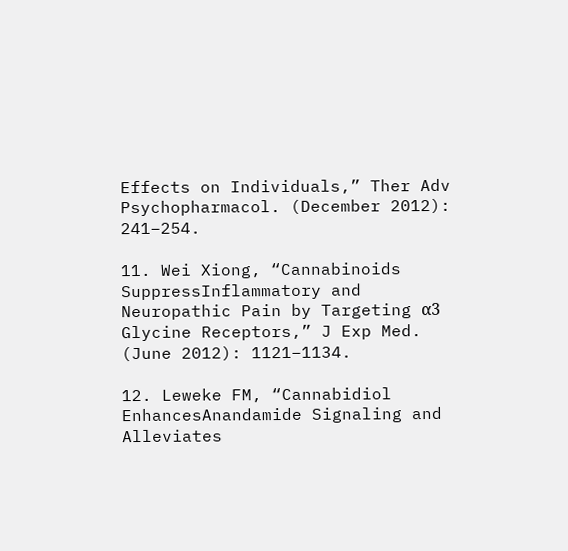Effects on Individuals,” Ther Adv Psychopharmacol. (December 2012): 241–254.

11. Wei Xiong, “Cannabinoids SuppressInflammatory and Neuropathic Pain by Targeting α3 Glycine Receptors,” J Exp Med. (June 2012): 1121–1134.

12. Leweke FM, “Cannabidiol EnhancesAnandamide Signaling and Alleviates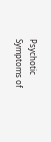Psychotic Symptoms of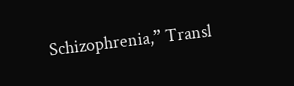Schizophrenia,” Transl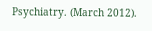Psychiatry. (March 2012).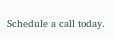Schedule a call today.